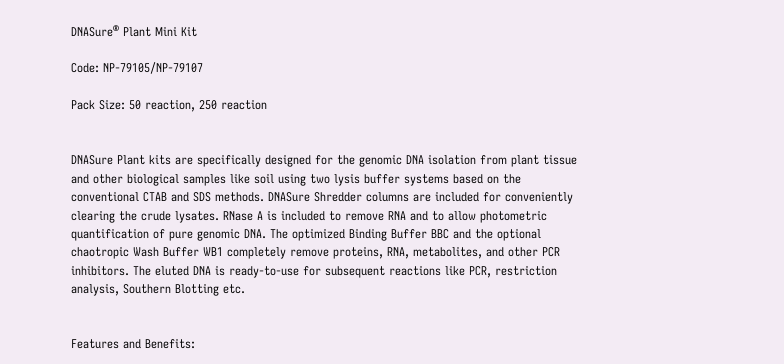DNASure® Plant Mini Kit

Code: NP-79105/NP-79107

Pack Size: 50 reaction, 250 reaction


DNASure Plant kits are specifically designed for the genomic DNA isolation from plant tissue and other biological samples like soil using two lysis buffer systems based on the conventional CTAB and SDS methods. DNASure Shredder columns are included for conveniently clearing the crude lysates. RNase A is included to remove RNA and to allow photometric quantification of pure genomic DNA. The optimized Binding Buffer BBC and the optional chaotropic Wash Buffer WB1 completely remove proteins, RNA, metabolites, and other PCR inhibitors. The eluted DNA is ready-to-use for subsequent reactions like PCR, restriction analysis, Southern Blotting etc.


Features and Benefits: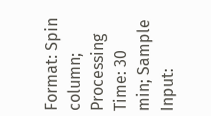Format: Spin column; Processing Time: 30 min; Sample Input: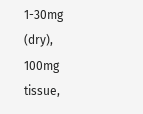1-30mg (dry), 100mg tissue,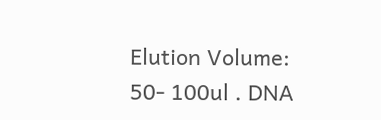Elution Volume: 50- 100ul . DNA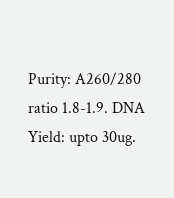Purity: A260/280 ratio 1.8-1.9. DNA Yield: upto 30ug.